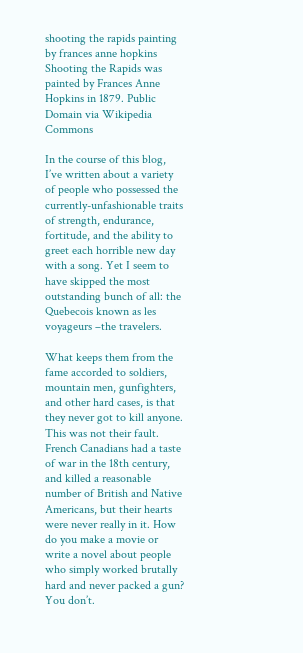shooting the rapids painting by frances anne hopkins
Shooting the Rapids was painted by Frances Anne Hopkins in 1879. Public Domain via Wikipedia Commons

In the course of this blog, I’ve written about a variety of people who possessed the currently-unfashionable traits of strength, endurance, fortitude, and the ability to greet each horrible new day with a song. Yet I seem to have skipped the most outstanding bunch of all: the Quebecois known as les voyageurs –the travelers.

What keeps them from the fame accorded to soldiers, mountain men, gunfighters, and other hard cases, is that they never got to kill anyone. This was not their fault. French Canadians had a taste of war in the 18th century, and killed a reasonable number of British and Native Americans, but their hearts were never really in it. How do you make a movie or write a novel about people who simply worked brutally hard and never packed a gun? You don’t.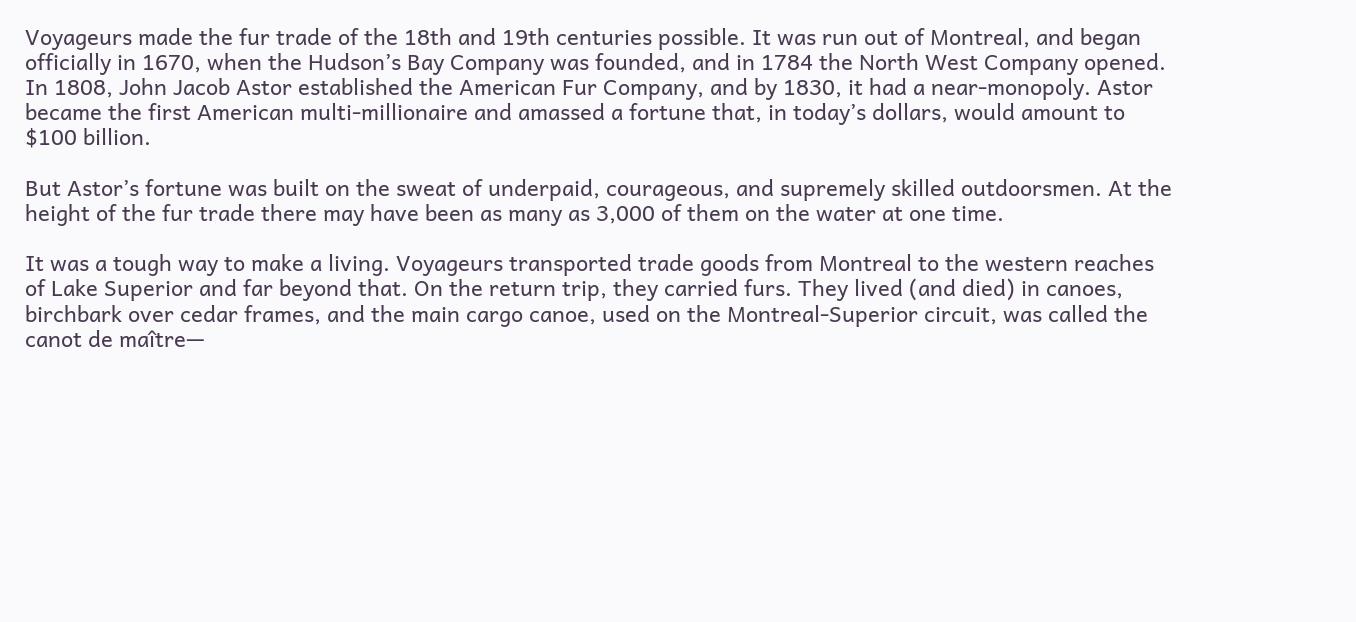Voyageurs made the fur trade of the 18th and 19th centuries possible. It was run out of Montreal, and began officially in 1670, when the Hudson’s Bay Company was founded, and in 1784 the North West Company opened. In 1808, John Jacob Astor established the American Fur Company, and by 1830, it had a near-monopoly. Astor became the first American multi-millionaire and amassed a fortune that, in today’s dollars, would amount to $100 billion.

But Astor’s fortune was built on the sweat of underpaid, courageous, and supremely skilled outdoorsmen. At the height of the fur trade there may have been as many as 3,000 of them on the water at one time.

It was a tough way to make a living. Voyageurs transported trade goods from Montreal to the western reaches of Lake Superior and far beyond that. On the return trip, they carried furs. They lived (and died) in canoes, birchbark over cedar frames, and the main cargo canoe, used on the Montreal-Superior circuit, was called the canot de maître—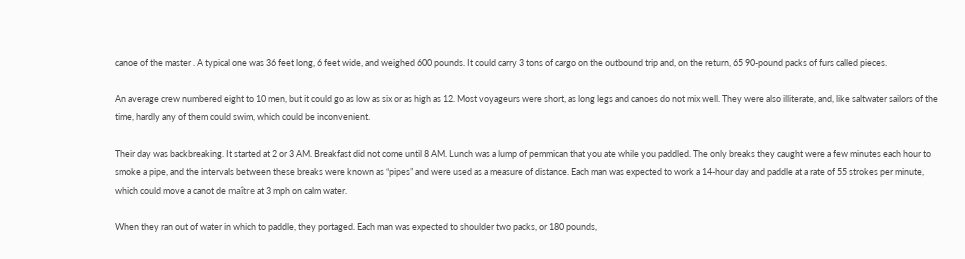canoe of the master . A typical one was 36 feet long, 6 feet wide, and weighed 600 pounds. It could carry 3 tons of cargo on the outbound trip and, on the return, 65 90-pound packs of furs called pieces.

An average crew numbered eight to 10 men, but it could go as low as six or as high as 12. Most voyageurs were short, as long legs and canoes do not mix well. They were also illiterate, and, like saltwater sailors of the time, hardly any of them could swim, which could be inconvenient.

Their day was backbreaking. It started at 2 or 3 AM. Breakfast did not come until 8 AM. Lunch was a lump of pemmican that you ate while you paddled. The only breaks they caught were a few minutes each hour to smoke a pipe, and the intervals between these breaks were known as “pipes” and were used as a measure of distance. Each man was expected to work a 14-hour day and paddle at a rate of 55 strokes per minute, which could move a canot de maître at 3 mph on calm water.

When they ran out of water in which to paddle, they portaged. Each man was expected to shoulder two packs, or 180 pounds,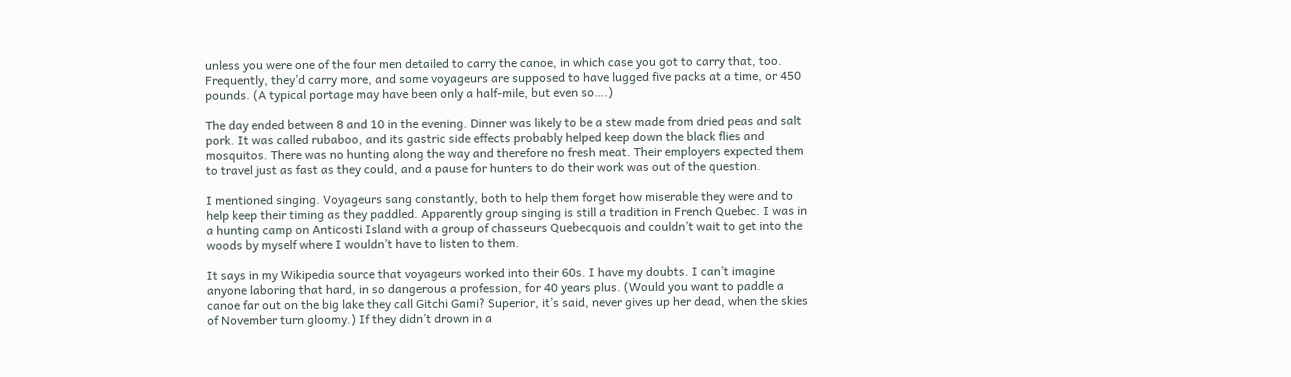unless you were one of the four men detailed to carry the canoe, in which case you got to carry that, too. Frequently, they’d carry more, and some voyageurs are supposed to have lugged five packs at a time, or 450 pounds. (A typical portage may have been only a half-mile, but even so….)

The day ended between 8 and 10 in the evening. Dinner was likely to be a stew made from dried peas and salt pork. It was called rubaboo, and its gastric side effects probably helped keep down the black flies and mosquitos. There was no hunting along the way and therefore no fresh meat. Their employers expected them to travel just as fast as they could, and a pause for hunters to do their work was out of the question.

I mentioned singing. Voyageurs sang constantly, both to help them forget how miserable they were and to help keep their timing as they paddled. Apparently group singing is still a tradition in French Quebec. I was in a hunting camp on Anticosti Island with a group of chasseurs Quebecquois and couldn’t wait to get into the woods by myself where I wouldn’t have to listen to them.

It says in my Wikipedia source that voyageurs worked into their 60s. I have my doubts. I can’t imagine anyone laboring that hard, in so dangerous a profession, for 40 years plus. (Would you want to paddle a canoe far out on the big lake they call Gitchi Gami? Superior, it’s said, never gives up her dead, when the skies of November turn gloomy.) If they didn’t drown in a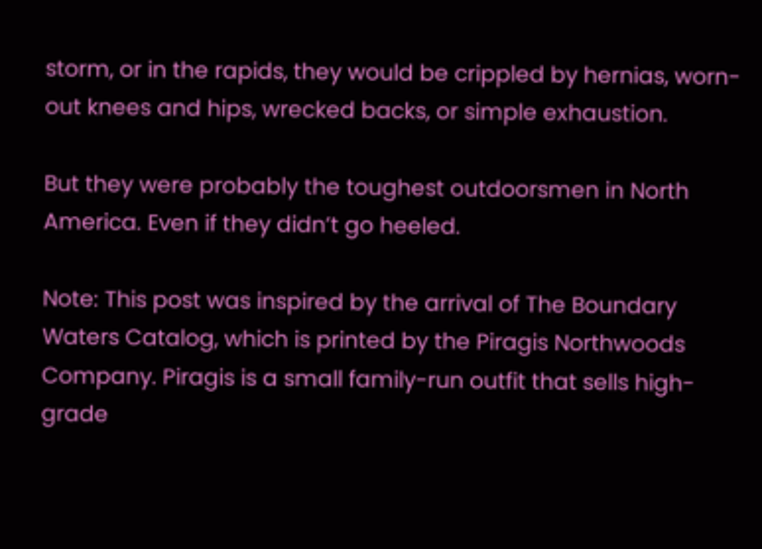storm, or in the rapids, they would be crippled by hernias, worn-out knees and hips, wrecked backs, or simple exhaustion.

But they were probably the toughest outdoorsmen in North America. Even if they didn’t go heeled.

Note: This post was inspired by the arrival of The Boundary Waters Catalog, which is printed by the Piragis Northwoods Company. Piragis is a small family-run outfit that sells high-grade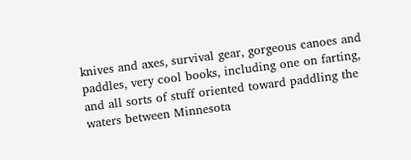knives and axes, survival gear, gorgeous canoes and paddles, very cool books, including one on farting, and all sorts of stuff oriented toward paddling the waters between Minnesota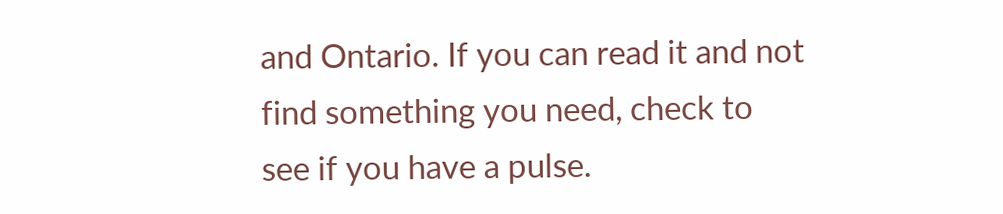and Ontario. If you can read it and not find something you need, check to see if you have a pulse.